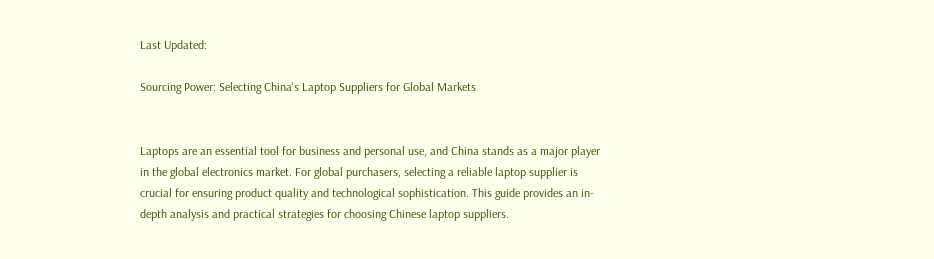Last Updated:

Sourcing Power: Selecting China's Laptop Suppliers for Global Markets


Laptops are an essential tool for business and personal use, and China stands as a major player in the global electronics market. For global purchasers, selecting a reliable laptop supplier is crucial for ensuring product quality and technological sophistication. This guide provides an in-depth analysis and practical strategies for choosing Chinese laptop suppliers.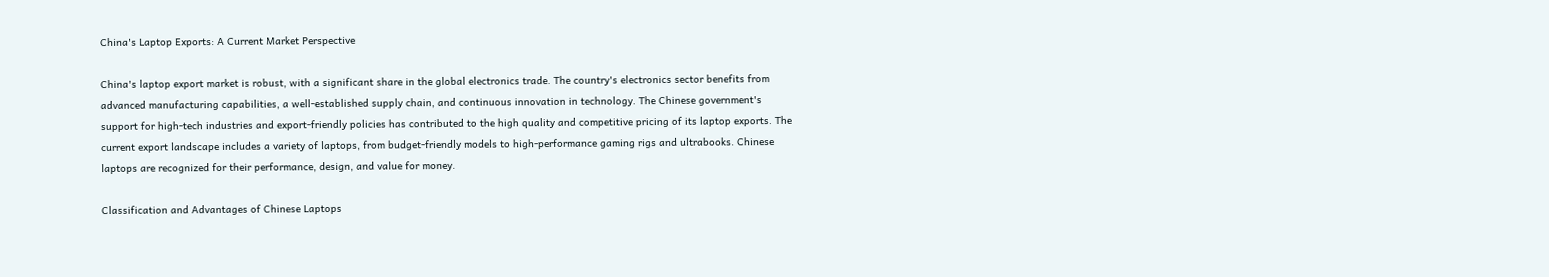China's Laptop Exports: A Current Market Perspective

China's laptop export market is robust, with a significant share in the global electronics trade. The country's electronics sector benefits from advanced manufacturing capabilities, a well-established supply chain, and continuous innovation in technology. The Chinese government's support for high-tech industries and export-friendly policies has contributed to the high quality and competitive pricing of its laptop exports. The current export landscape includes a variety of laptops, from budget-friendly models to high-performance gaming rigs and ultrabooks. Chinese laptops are recognized for their performance, design, and value for money.

Classification and Advantages of Chinese Laptops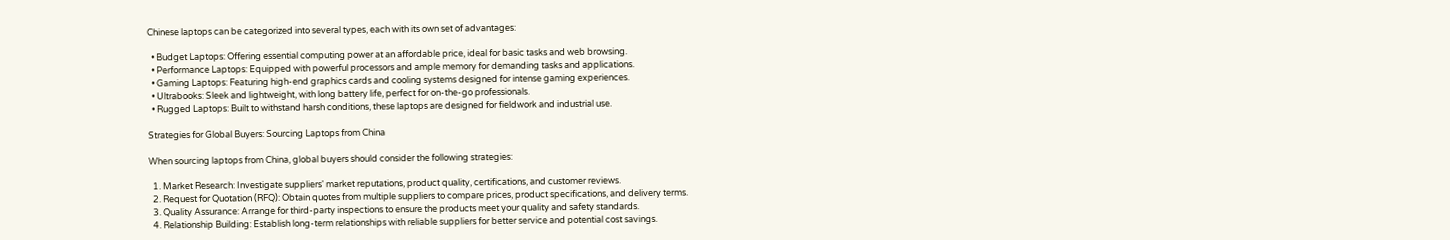Chinese laptops can be categorized into several types, each with its own set of advantages:

  • Budget Laptops: Offering essential computing power at an affordable price, ideal for basic tasks and web browsing.
  • Performance Laptops: Equipped with powerful processors and ample memory for demanding tasks and applications.
  • Gaming Laptops: Featuring high-end graphics cards and cooling systems designed for intense gaming experiences.
  • Ultrabooks: Sleek and lightweight, with long battery life, perfect for on-the-go professionals.
  • Rugged Laptops: Built to withstand harsh conditions, these laptops are designed for fieldwork and industrial use.

Strategies for Global Buyers: Sourcing Laptops from China

When sourcing laptops from China, global buyers should consider the following strategies:

  1. Market Research: Investigate suppliers' market reputations, product quality, certifications, and customer reviews.
  2. Request for Quotation (RFQ): Obtain quotes from multiple suppliers to compare prices, product specifications, and delivery terms.
  3. Quality Assurance: Arrange for third-party inspections to ensure the products meet your quality and safety standards.
  4. Relationship Building: Establish long-term relationships with reliable suppliers for better service and potential cost savings.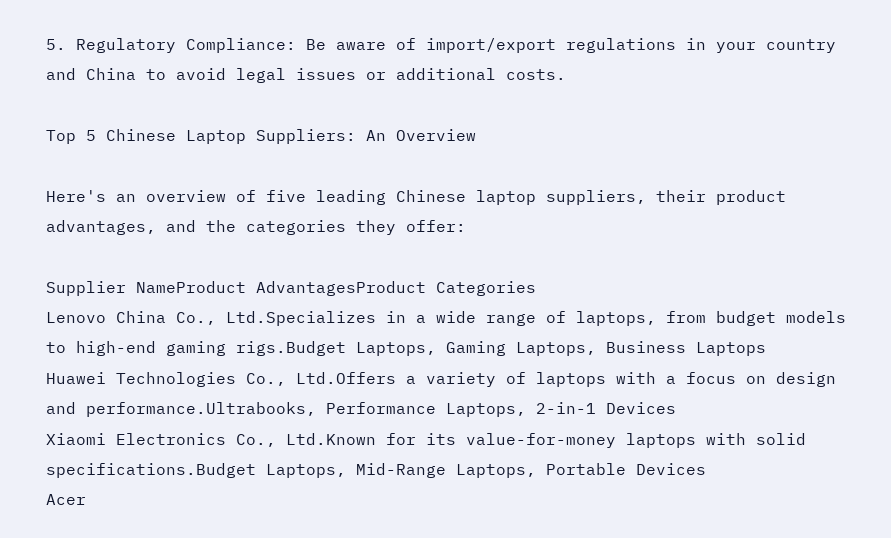5. Regulatory Compliance: Be aware of import/export regulations in your country and China to avoid legal issues or additional costs.

Top 5 Chinese Laptop Suppliers: An Overview

Here's an overview of five leading Chinese laptop suppliers, their product advantages, and the categories they offer:

Supplier NameProduct AdvantagesProduct Categories
Lenovo China Co., Ltd.Specializes in a wide range of laptops, from budget models to high-end gaming rigs.Budget Laptops, Gaming Laptops, Business Laptops
Huawei Technologies Co., Ltd.Offers a variety of laptops with a focus on design and performance.Ultrabooks, Performance Laptops, 2-in-1 Devices
Xiaomi Electronics Co., Ltd.Known for its value-for-money laptops with solid specifications.Budget Laptops, Mid-Range Laptops, Portable Devices
Acer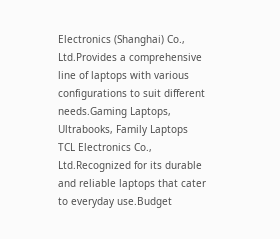Electronics (Shanghai) Co., Ltd.Provides a comprehensive line of laptops with various configurations to suit different needs.Gaming Laptops, Ultrabooks, Family Laptops
TCL Electronics Co., Ltd.Recognized for its durable and reliable laptops that cater to everyday use.Budget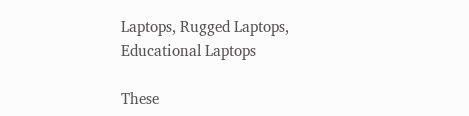Laptops, Rugged Laptops, Educational Laptops

These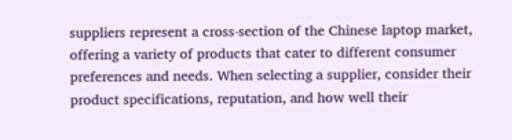suppliers represent a cross-section of the Chinese laptop market, offering a variety of products that cater to different consumer preferences and needs. When selecting a supplier, consider their product specifications, reputation, and how well their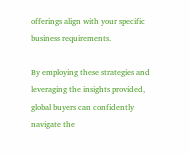offerings align with your specific business requirements.

By employing these strategies and leveraging the insights provided, global buyers can confidently navigate the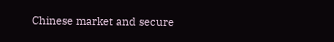Chinese market and secure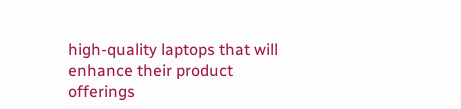high-quality laptops that will enhance their product offerings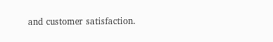and customer satisfaction.